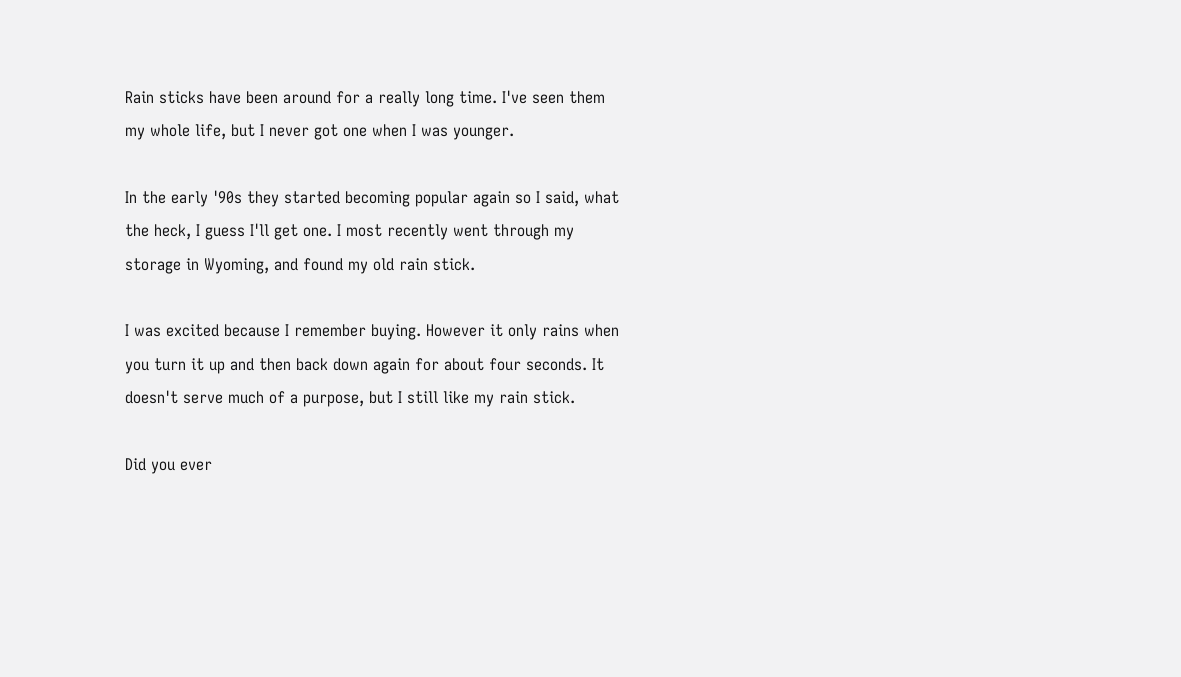Rain sticks have been around for a really long time. I've seen them my whole life, but I never got one when I was younger.

In the early '90s they started becoming popular again so I said, what the heck, I guess I'll get one. I most recently went through my storage in Wyoming, and found my old rain stick.

I was excited because I remember buying. However it only rains when you turn it up and then back down again for about four seconds. It doesn't serve much of a purpose, but I still like my rain stick.

Did you ever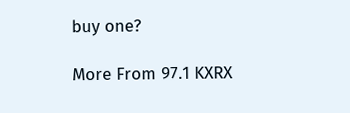buy one?

More From 97.1 KXRX